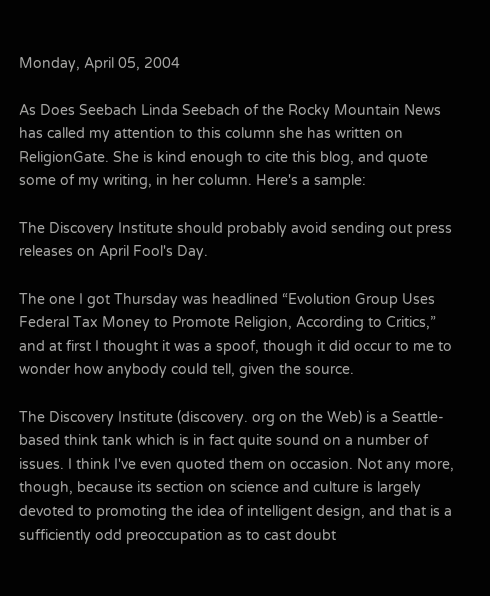Monday, April 05, 2004

As Does Seebach Linda Seebach of the Rocky Mountain News has called my attention to this column she has written on ReligionGate. She is kind enough to cite this blog, and quote some of my writing, in her column. Here's a sample:

The Discovery Institute should probably avoid sending out press releases on April Fool's Day.

The one I got Thursday was headlined “Evolution Group Uses Federal Tax Money to Promote Religion, According to Critics,” and at first I thought it was a spoof, though it did occur to me to wonder how anybody could tell, given the source.

The Discovery Institute (discovery. org on the Web) is a Seattle-based think tank which is in fact quite sound on a number of issues. I think I've even quoted them on occasion. Not any more, though, because its section on science and culture is largely devoted to promoting the idea of intelligent design, and that is a sufficiently odd preoccupation as to cast doubt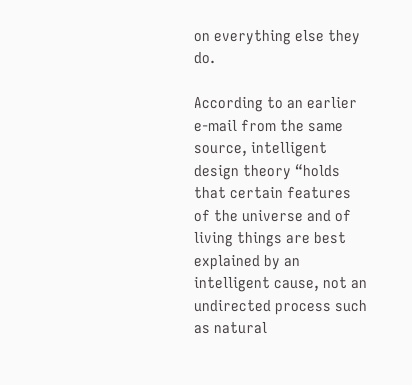on everything else they do.

According to an earlier e-mail from the same source, intelligent design theory “holds that certain features of the universe and of living things are best explained by an intelligent cause, not an undirected process such as natural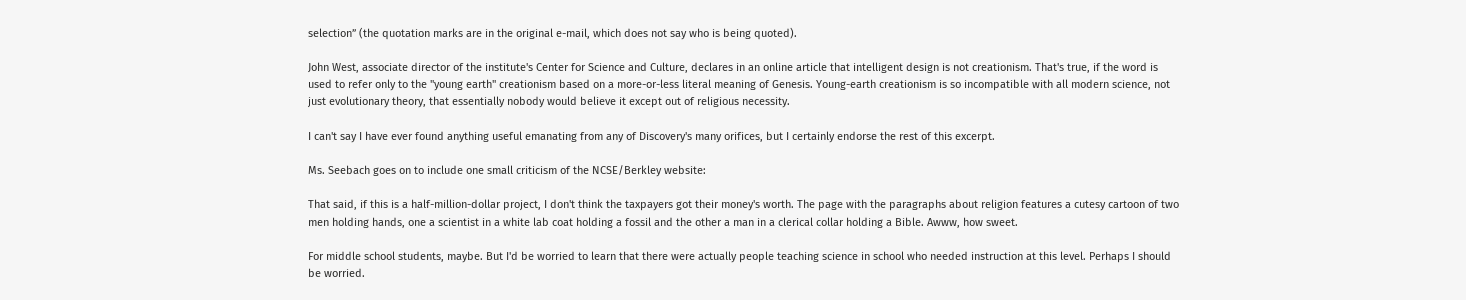selection” (the quotation marks are in the original e-mail, which does not say who is being quoted).

John West, associate director of the institute's Center for Science and Culture, declares in an online article that intelligent design is not creationism. That's true, if the word is used to refer only to the "young earth" creationism based on a more-or-less literal meaning of Genesis. Young-earth creationism is so incompatible with all modern science, not just evolutionary theory, that essentially nobody would believe it except out of religious necessity.

I can't say I have ever found anything useful emanating from any of Discovery's many orifices, but I certainly endorse the rest of this excerpt.

Ms. Seebach goes on to include one small criticism of the NCSE/Berkley website:

That said, if this is a half-million-dollar project, I don't think the taxpayers got their money's worth. The page with the paragraphs about religion features a cutesy cartoon of two men holding hands, one a scientist in a white lab coat holding a fossil and the other a man in a clerical collar holding a Bible. Awww, how sweet.

For middle school students, maybe. But I'd be worried to learn that there were actually people teaching science in school who needed instruction at this level. Perhaps I should be worried.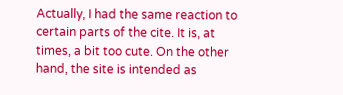Actually, I had the same reaction to certain parts of the cite. It is, at times, a bit too cute. On the other hand, the site is intended as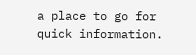a place to go for quick information.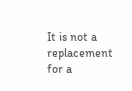It is not a replacement for a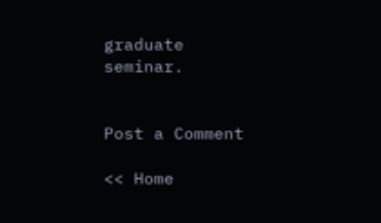graduate seminar.


Post a Comment

<< Home